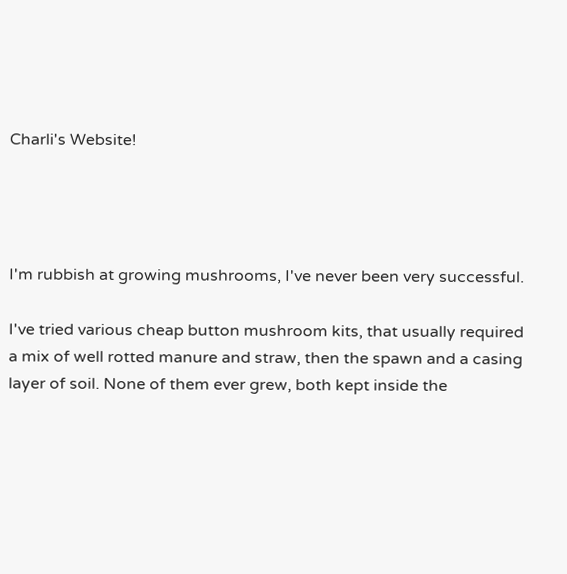Charli's Website!




I'm rubbish at growing mushrooms, I've never been very successful.

I've tried various cheap button mushroom kits, that usually required a mix of well rotted manure and straw, then the spawn and a casing layer of soil. None of them ever grew, both kept inside the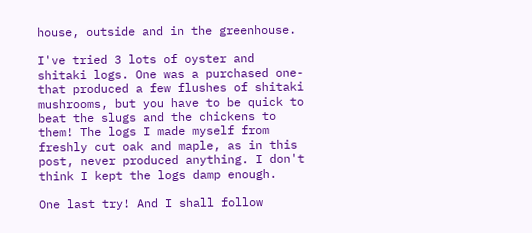house, outside and in the greenhouse.

I've tried 3 lots of oyster and shitaki logs. One was a purchased one- that produced a few flushes of shitaki mushrooms, but you have to be quick to beat the slugs and the chickens to them! The logs I made myself from freshly cut oak and maple, as in this post, never produced anything. I don't think I kept the logs damp enough.

One last try! And I shall follow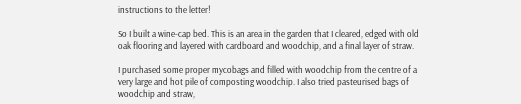instructions to the letter!

So I built a wine-cap bed. This is an area in the garden that I cleared, edged with old oak flooring and layered with cardboard and woodchip, and a final layer of straw.

I purchased some proper mycobags and filled with woodchip from the centre of a very large and hot pile of composting woodchip. I also tried pasteurised bags of woodchip and straw,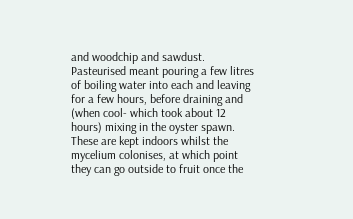and woodchip and sawdust. Pasteurised meant pouring a few litres of boiling water into each and leaving for a few hours, before draining and (when cool- which took about 12 hours) mixing in the oyster spawn. These are kept indoors whilst the mycelium colonises, at which point they can go outside to fruit once the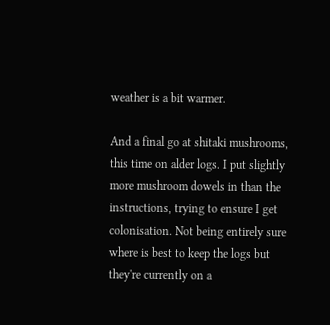weather is a bit warmer.

And a final go at shitaki mushrooms, this time on alder logs. I put slightly more mushroom dowels in than the instructions, trying to ensure I get colonisation. Not being entirely sure where is best to keep the logs but they're currently on a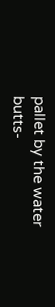pallet by the water butts-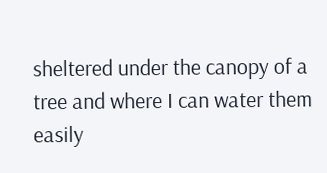sheltered under the canopy of a tree and where I can water them easily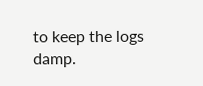to keep the logs damp.